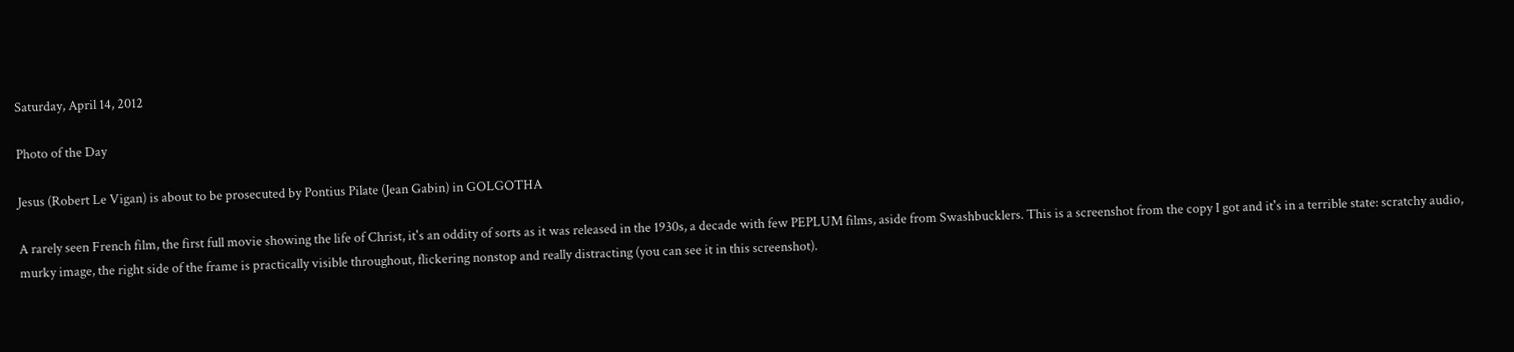Saturday, April 14, 2012

Photo of the Day

Jesus (Robert Le Vigan) is about to be prosecuted by Pontius Pilate (Jean Gabin) in GOLGOTHA

A rarely seen French film, the first full movie showing the life of Christ, it's an oddity of sorts as it was released in the 1930s, a decade with few PEPLUM films, aside from Swashbucklers. This is a screenshot from the copy I got and it's in a terrible state: scratchy audio, murky image, the right side of the frame is practically visible throughout, flickering nonstop and really distracting (you can see it in this screenshot).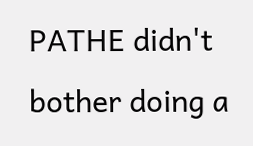PATHE didn't bother doing a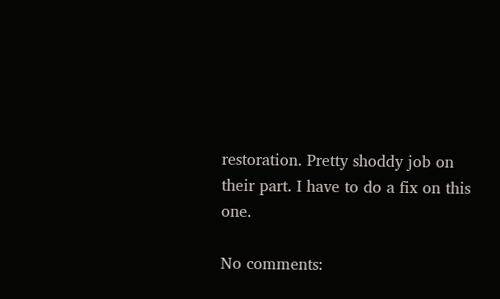restoration. Pretty shoddy job on their part. I have to do a fix on this one.

No comments: